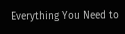Everything You Need to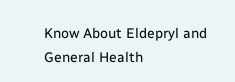Know About Eldepryl and General Health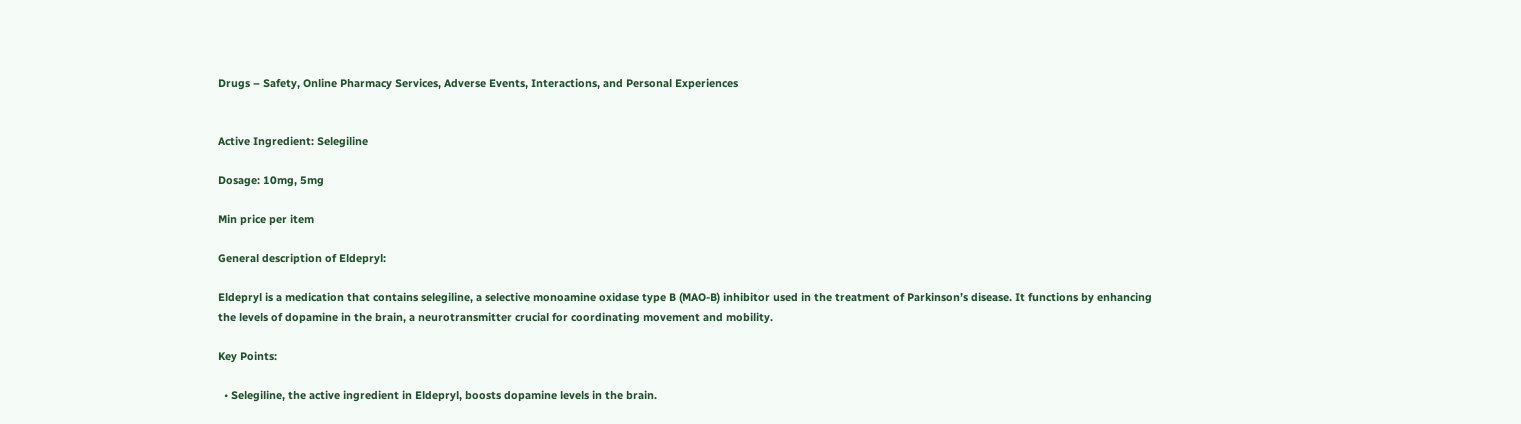Drugs – Safety, Online Pharmacy Services, Adverse Events, Interactions, and Personal Experiences


Active Ingredient: Selegiline

Dosage: 10mg, 5mg

Min price per item

General description of Eldepryl:

Eldepryl is a medication that contains selegiline, a selective monoamine oxidase type B (MAO-B) inhibitor used in the treatment of Parkinson’s disease. It functions by enhancing the levels of dopamine in the brain, a neurotransmitter crucial for coordinating movement and mobility.

Key Points:

  • Selegiline, the active ingredient in Eldepryl, boosts dopamine levels in the brain.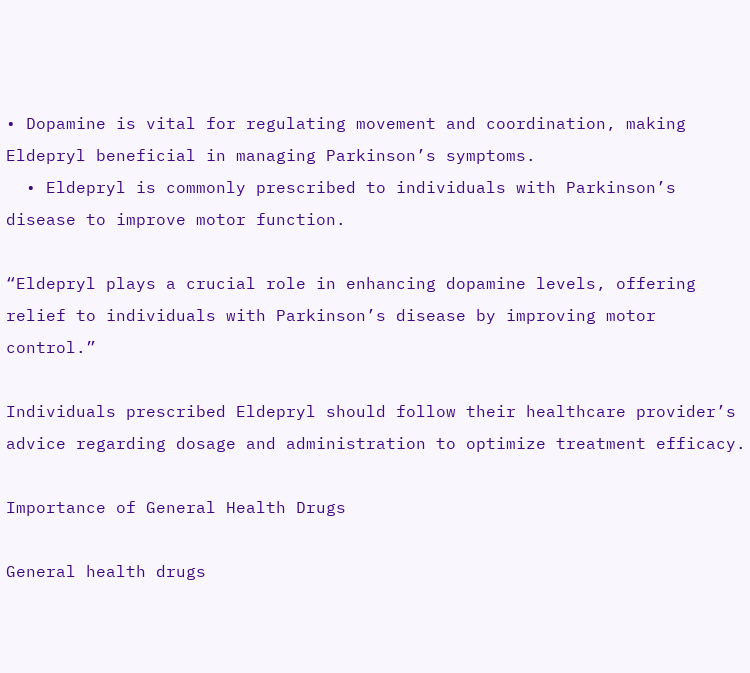• Dopamine is vital for regulating movement and coordination, making Eldepryl beneficial in managing Parkinson’s symptoms.
  • Eldepryl is commonly prescribed to individuals with Parkinson’s disease to improve motor function.

“Eldepryl plays a crucial role in enhancing dopamine levels, offering relief to individuals with Parkinson’s disease by improving motor control.”

Individuals prescribed Eldepryl should follow their healthcare provider’s advice regarding dosage and administration to optimize treatment efficacy.

Importance of General Health Drugs

General health drugs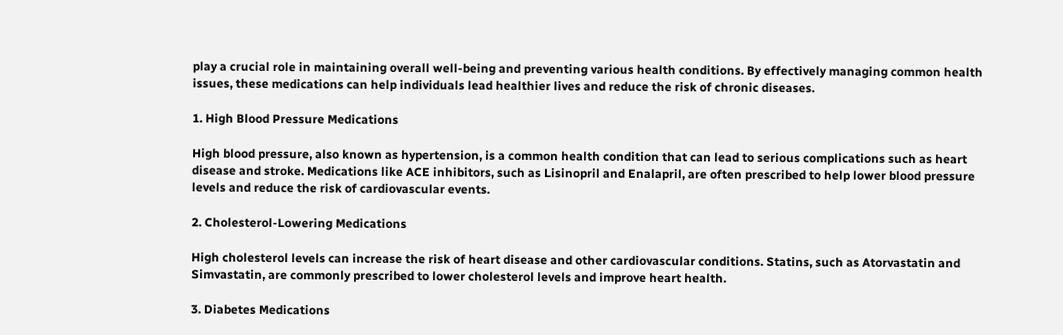play a crucial role in maintaining overall well-being and preventing various health conditions. By effectively managing common health issues, these medications can help individuals lead healthier lives and reduce the risk of chronic diseases.

1. High Blood Pressure Medications

High blood pressure, also known as hypertension, is a common health condition that can lead to serious complications such as heart disease and stroke. Medications like ACE inhibitors, such as Lisinopril and Enalapril, are often prescribed to help lower blood pressure levels and reduce the risk of cardiovascular events.

2. Cholesterol-Lowering Medications

High cholesterol levels can increase the risk of heart disease and other cardiovascular conditions. Statins, such as Atorvastatin and Simvastatin, are commonly prescribed to lower cholesterol levels and improve heart health.

3. Diabetes Medications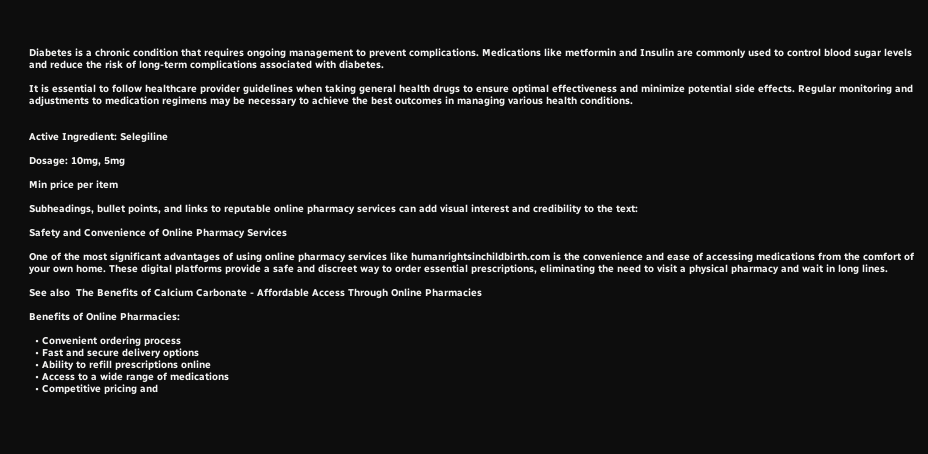Diabetes is a chronic condition that requires ongoing management to prevent complications. Medications like metformin and Insulin are commonly used to control blood sugar levels and reduce the risk of long-term complications associated with diabetes.

It is essential to follow healthcare provider guidelines when taking general health drugs to ensure optimal effectiveness and minimize potential side effects. Regular monitoring and adjustments to medication regimens may be necessary to achieve the best outcomes in managing various health conditions.


Active Ingredient: Selegiline

Dosage: 10mg, 5mg

Min price per item

Subheadings, bullet points, and links to reputable online pharmacy services can add visual interest and credibility to the text:

Safety and Convenience of Online Pharmacy Services

One of the most significant advantages of using online pharmacy services like humanrightsinchildbirth.com is the convenience and ease of accessing medications from the comfort of your own home. These digital platforms provide a safe and discreet way to order essential prescriptions, eliminating the need to visit a physical pharmacy and wait in long lines.

See also  The Benefits of Calcium Carbonate - Affordable Access Through Online Pharmacies

Benefits of Online Pharmacies:

  • Convenient ordering process
  • Fast and secure delivery options
  • Ability to refill prescriptions online
  • Access to a wide range of medications
  • Competitive pricing and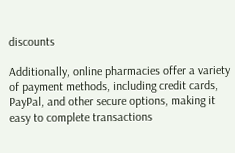discounts

Additionally, online pharmacies offer a variety of payment methods, including credit cards, PayPal, and other secure options, making it easy to complete transactions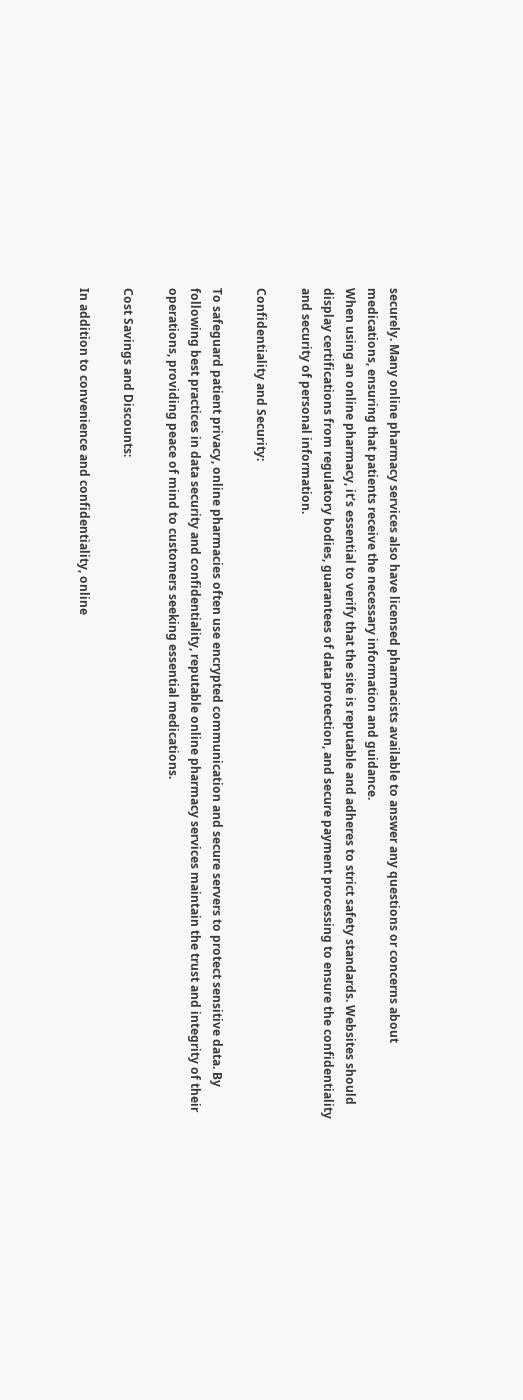securely. Many online pharmacy services also have licensed pharmacists available to answer any questions or concerns about medications, ensuring that patients receive the necessary information and guidance.
When using an online pharmacy, it’s essential to verify that the site is reputable and adheres to strict safety standards. Websites should display certifications from regulatory bodies, guarantees of data protection, and secure payment processing to ensure the confidentiality and security of personal information.

Confidentiality and Security:

To safeguard patient privacy, online pharmacies often use encrypted communication and secure servers to protect sensitive data. By following best practices in data security and confidentiality, reputable online pharmacy services maintain the trust and integrity of their operations, providing peace of mind to customers seeking essential medications.

Cost Savings and Discounts:

In addition to convenience and confidentiality, online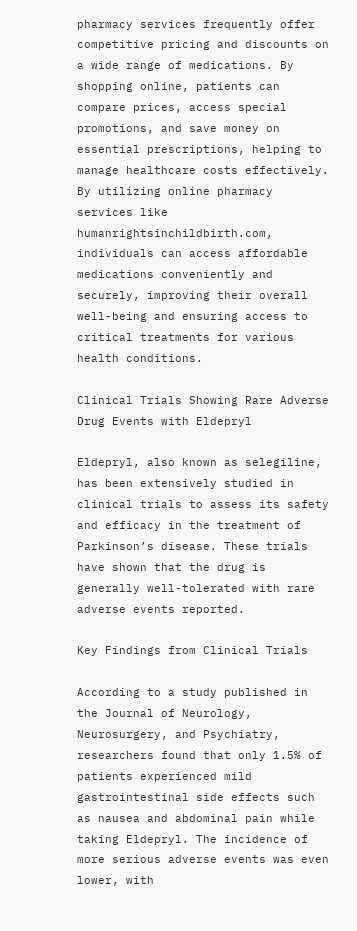pharmacy services frequently offer competitive pricing and discounts on a wide range of medications. By shopping online, patients can compare prices, access special promotions, and save money on essential prescriptions, helping to manage healthcare costs effectively.
By utilizing online pharmacy services like humanrightsinchildbirth.com, individuals can access affordable medications conveniently and securely, improving their overall well-being and ensuring access to critical treatments for various health conditions.

Clinical Trials Showing Rare Adverse Drug Events with Eldepryl

Eldepryl, also known as selegiline, has been extensively studied in clinical trials to assess its safety and efficacy in the treatment of Parkinson’s disease. These trials have shown that the drug is generally well-tolerated with rare adverse events reported.

Key Findings from Clinical Trials

According to a study published in the Journal of Neurology, Neurosurgery, and Psychiatry, researchers found that only 1.5% of patients experienced mild gastrointestinal side effects such as nausea and abdominal pain while taking Eldepryl. The incidence of more serious adverse events was even lower, with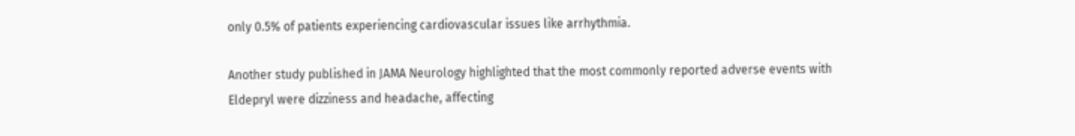only 0.5% of patients experiencing cardiovascular issues like arrhythmia.

Another study published in JAMA Neurology highlighted that the most commonly reported adverse events with Eldepryl were dizziness and headache, affecting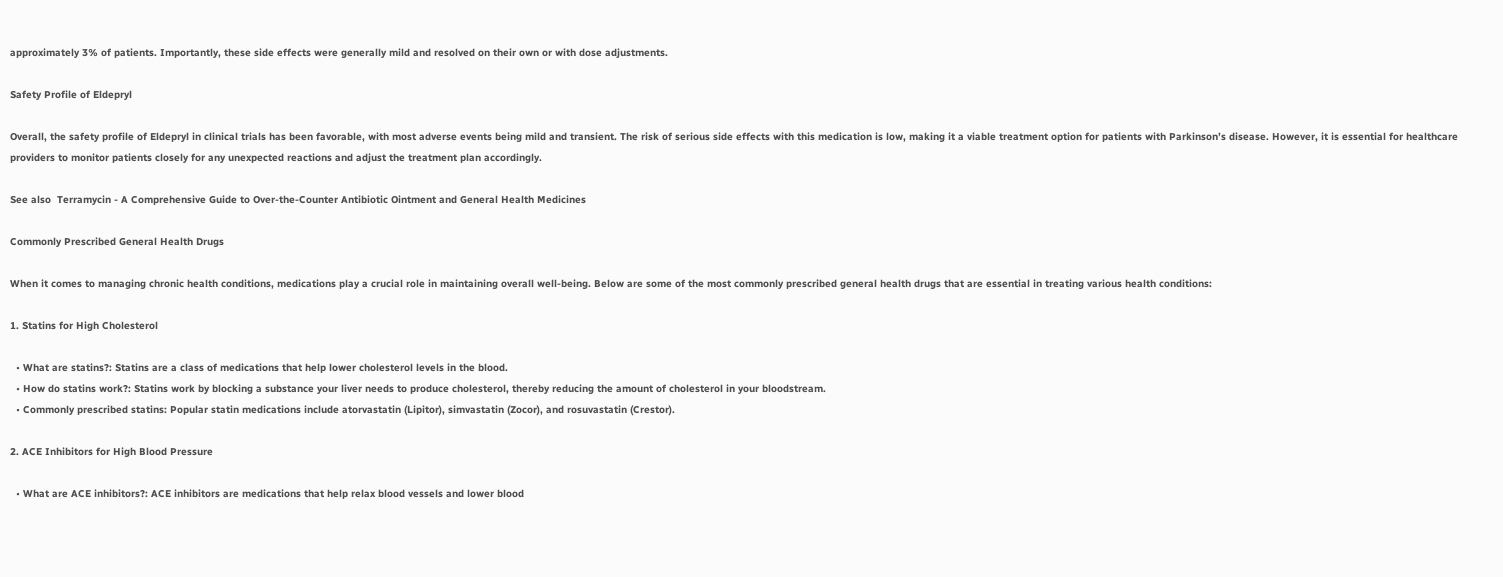approximately 3% of patients. Importantly, these side effects were generally mild and resolved on their own or with dose adjustments.

Safety Profile of Eldepryl

Overall, the safety profile of Eldepryl in clinical trials has been favorable, with most adverse events being mild and transient. The risk of serious side effects with this medication is low, making it a viable treatment option for patients with Parkinson’s disease. However, it is essential for healthcare providers to monitor patients closely for any unexpected reactions and adjust the treatment plan accordingly.

See also  Terramycin - A Comprehensive Guide to Over-the-Counter Antibiotic Ointment and General Health Medicines

Commonly Prescribed General Health Drugs

When it comes to managing chronic health conditions, medications play a crucial role in maintaining overall well-being. Below are some of the most commonly prescribed general health drugs that are essential in treating various health conditions:

1. Statins for High Cholesterol

  • What are statins?: Statins are a class of medications that help lower cholesterol levels in the blood.
  • How do statins work?: Statins work by blocking a substance your liver needs to produce cholesterol, thereby reducing the amount of cholesterol in your bloodstream.
  • Commonly prescribed statins: Popular statin medications include atorvastatin (Lipitor), simvastatin (Zocor), and rosuvastatin (Crestor).

2. ACE Inhibitors for High Blood Pressure

  • What are ACE inhibitors?: ACE inhibitors are medications that help relax blood vessels and lower blood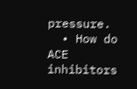pressure.
  • How do ACE inhibitors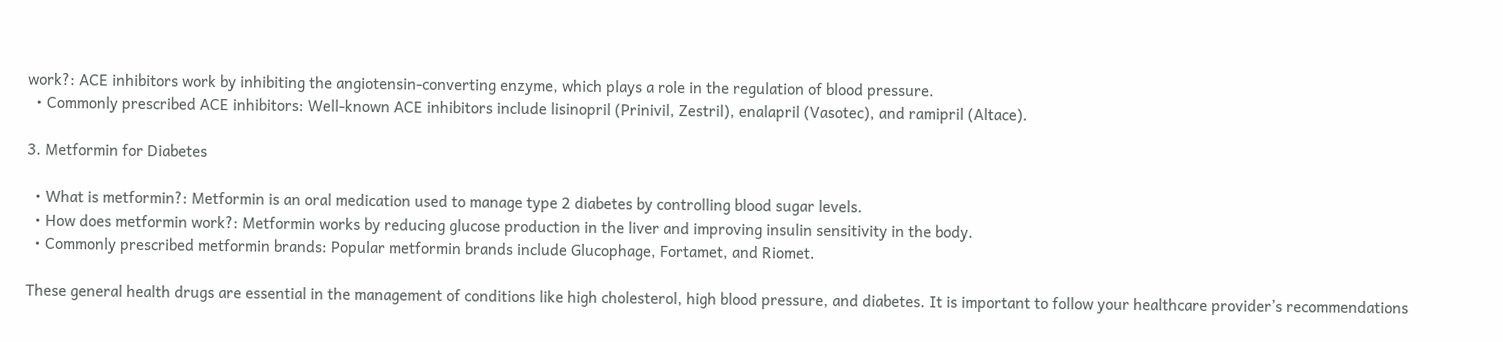work?: ACE inhibitors work by inhibiting the angiotensin-converting enzyme, which plays a role in the regulation of blood pressure.
  • Commonly prescribed ACE inhibitors: Well-known ACE inhibitors include lisinopril (Prinivil, Zestril), enalapril (Vasotec), and ramipril (Altace).

3. Metformin for Diabetes

  • What is metformin?: Metformin is an oral medication used to manage type 2 diabetes by controlling blood sugar levels.
  • How does metformin work?: Metformin works by reducing glucose production in the liver and improving insulin sensitivity in the body.
  • Commonly prescribed metformin brands: Popular metformin brands include Glucophage, Fortamet, and Riomet.

These general health drugs are essential in the management of conditions like high cholesterol, high blood pressure, and diabetes. It is important to follow your healthcare provider’s recommendations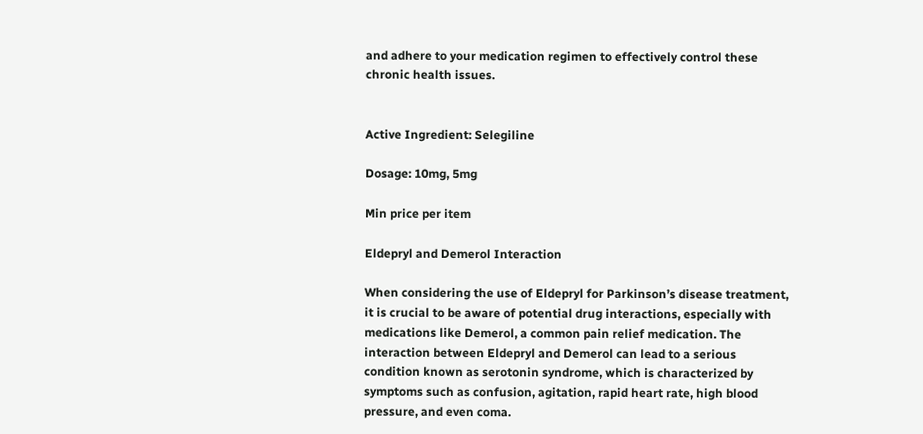and adhere to your medication regimen to effectively control these chronic health issues.


Active Ingredient: Selegiline

Dosage: 10mg, 5mg

Min price per item

Eldepryl and Demerol Interaction

When considering the use of Eldepryl for Parkinson’s disease treatment, it is crucial to be aware of potential drug interactions, especially with medications like Demerol, a common pain relief medication. The interaction between Eldepryl and Demerol can lead to a serious condition known as serotonin syndrome, which is characterized by symptoms such as confusion, agitation, rapid heart rate, high blood pressure, and even coma.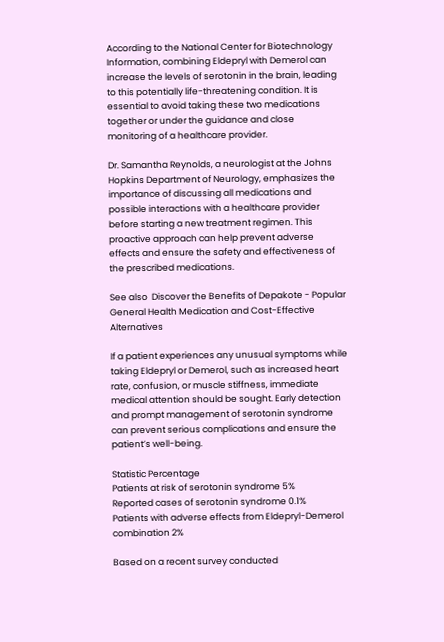According to the National Center for Biotechnology Information, combining Eldepryl with Demerol can increase the levels of serotonin in the brain, leading to this potentially life-threatening condition. It is essential to avoid taking these two medications together or under the guidance and close monitoring of a healthcare provider.

Dr. Samantha Reynolds, a neurologist at the Johns Hopkins Department of Neurology, emphasizes the importance of discussing all medications and possible interactions with a healthcare provider before starting a new treatment regimen. This proactive approach can help prevent adverse effects and ensure the safety and effectiveness of the prescribed medications.

See also  Discover the Benefits of Depakote - Popular General Health Medication and Cost-Effective Alternatives

If a patient experiences any unusual symptoms while taking Eldepryl or Demerol, such as increased heart rate, confusion, or muscle stiffness, immediate medical attention should be sought. Early detection and prompt management of serotonin syndrome can prevent serious complications and ensure the patient’s well-being.

Statistic Percentage
Patients at risk of serotonin syndrome 5%
Reported cases of serotonin syndrome 0.1%
Patients with adverse effects from Eldepryl-Demerol combination 2%

Based on a recent survey conducted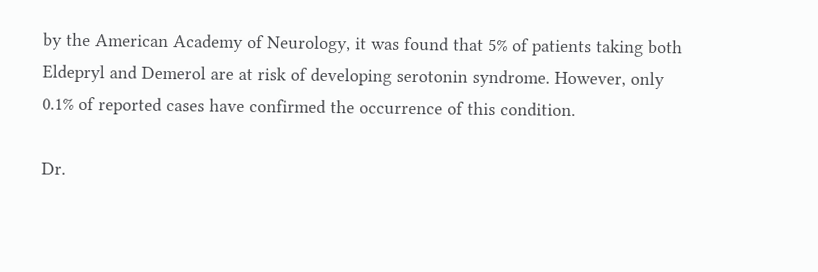by the American Academy of Neurology, it was found that 5% of patients taking both Eldepryl and Demerol are at risk of developing serotonin syndrome. However, only 0.1% of reported cases have confirmed the occurrence of this condition.

Dr.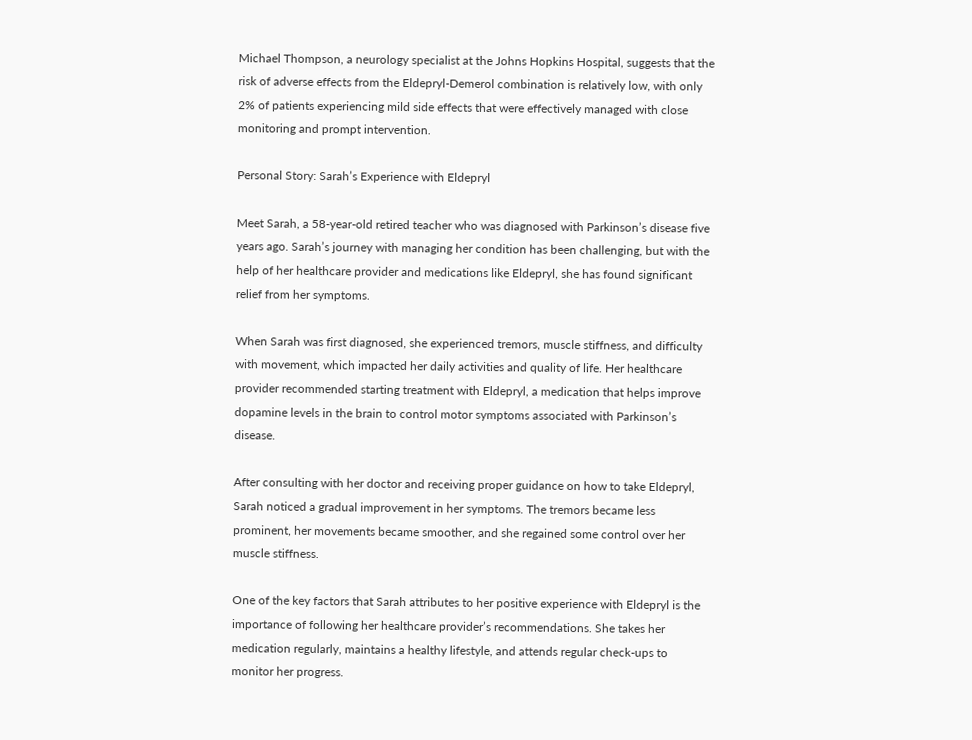Michael Thompson, a neurology specialist at the Johns Hopkins Hospital, suggests that the risk of adverse effects from the Eldepryl-Demerol combination is relatively low, with only 2% of patients experiencing mild side effects that were effectively managed with close monitoring and prompt intervention.

Personal Story: Sarah’s Experience with Eldepryl

Meet Sarah, a 58-year-old retired teacher who was diagnosed with Parkinson’s disease five years ago. Sarah’s journey with managing her condition has been challenging, but with the help of her healthcare provider and medications like Eldepryl, she has found significant relief from her symptoms.

When Sarah was first diagnosed, she experienced tremors, muscle stiffness, and difficulty with movement, which impacted her daily activities and quality of life. Her healthcare provider recommended starting treatment with Eldepryl, a medication that helps improve dopamine levels in the brain to control motor symptoms associated with Parkinson’s disease.

After consulting with her doctor and receiving proper guidance on how to take Eldepryl, Sarah noticed a gradual improvement in her symptoms. The tremors became less prominent, her movements became smoother, and she regained some control over her muscle stiffness.

One of the key factors that Sarah attributes to her positive experience with Eldepryl is the importance of following her healthcare provider’s recommendations. She takes her medication regularly, maintains a healthy lifestyle, and attends regular check-ups to monitor her progress.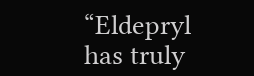“Eldepryl has truly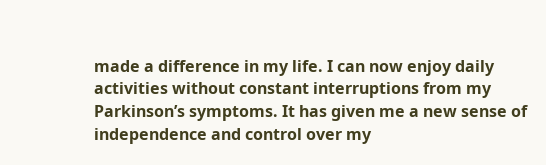made a difference in my life. I can now enjoy daily activities without constant interruptions from my Parkinson’s symptoms. It has given me a new sense of independence and control over my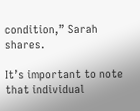condition,” Sarah shares.

It’s important to note that individual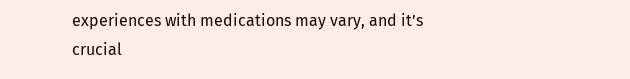experiences with medications may vary, and it’s crucial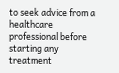to seek advice from a healthcare professional before starting any treatment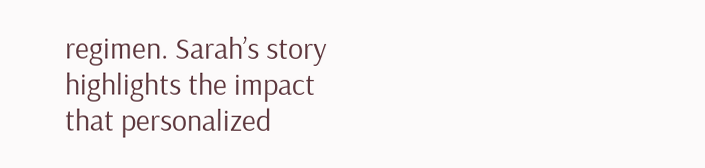regimen. Sarah’s story highlights the impact that personalized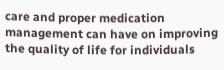care and proper medication management can have on improving the quality of life for individuals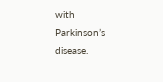with Parkinson’s disease.